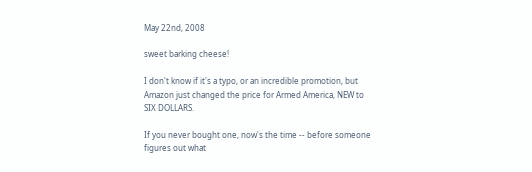May 22nd, 2008

sweet barking cheese!

I don't know if it's a typo, or an incredible promotion, but Amazon just changed the price for Armed America, NEW to SIX DOLLARS.

If you never bought one, now's the time -- before someone figures out what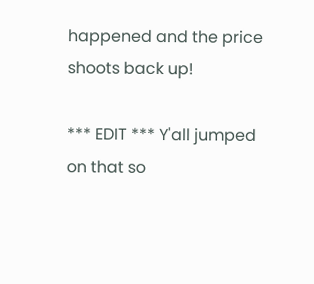happened and the price shoots back up!

*** EDIT *** Y'all jumped on that so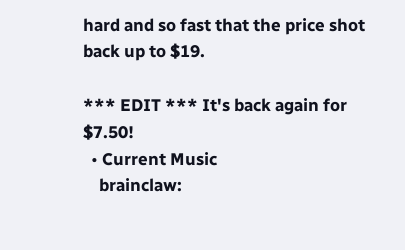hard and so fast that the price shot back up to $19.

*** EDIT *** It's back again for $7.50!
  • Current Music
    brainclaw: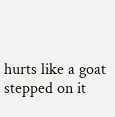hurts like a goat stepped on it